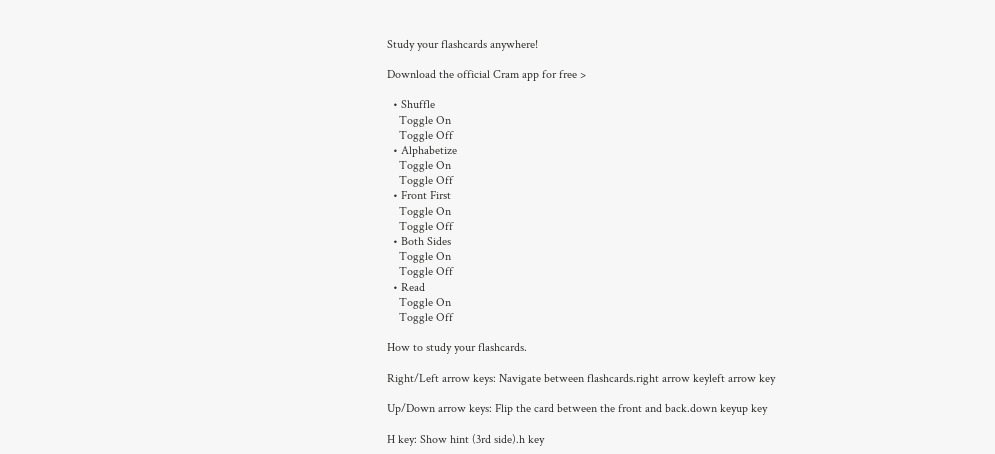Study your flashcards anywhere!

Download the official Cram app for free >

  • Shuffle
    Toggle On
    Toggle Off
  • Alphabetize
    Toggle On
    Toggle Off
  • Front First
    Toggle On
    Toggle Off
  • Both Sides
    Toggle On
    Toggle Off
  • Read
    Toggle On
    Toggle Off

How to study your flashcards.

Right/Left arrow keys: Navigate between flashcards.right arrow keyleft arrow key

Up/Down arrow keys: Flip the card between the front and back.down keyup key

H key: Show hint (3rd side).h key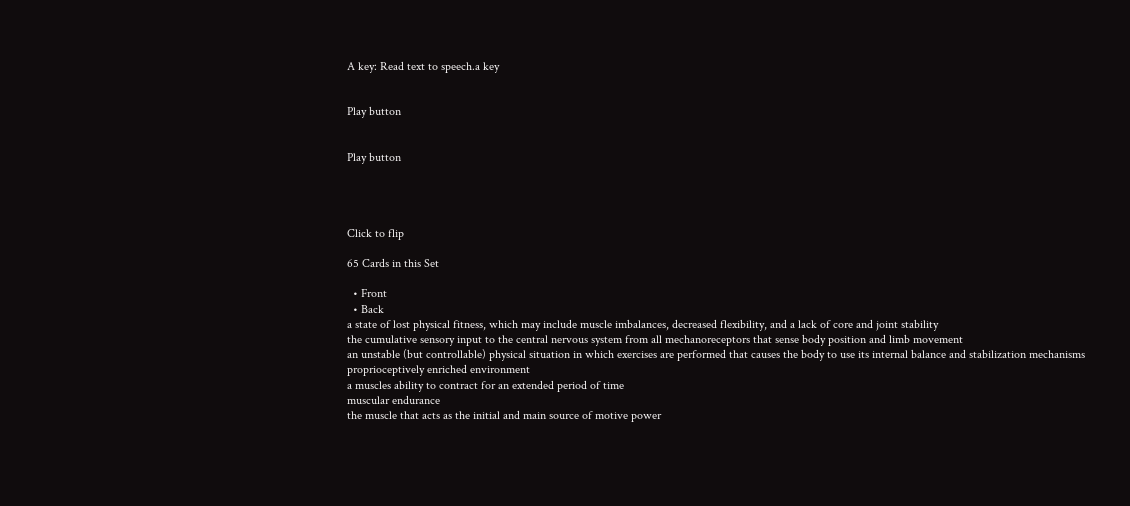A key: Read text to speech.a key


Play button


Play button




Click to flip

65 Cards in this Set

  • Front
  • Back
a state of lost physical fitness, which may include muscle imbalances, decreased flexibility, and a lack of core and joint stability
the cumulative sensory input to the central nervous system from all mechanoreceptors that sense body position and limb movement
an unstable (but controllable) physical situation in which exercises are performed that causes the body to use its internal balance and stabilization mechanisms
proprioceptively enriched environment
a muscles ability to contract for an extended period of time
muscular endurance
the muscle that acts as the initial and main source of motive power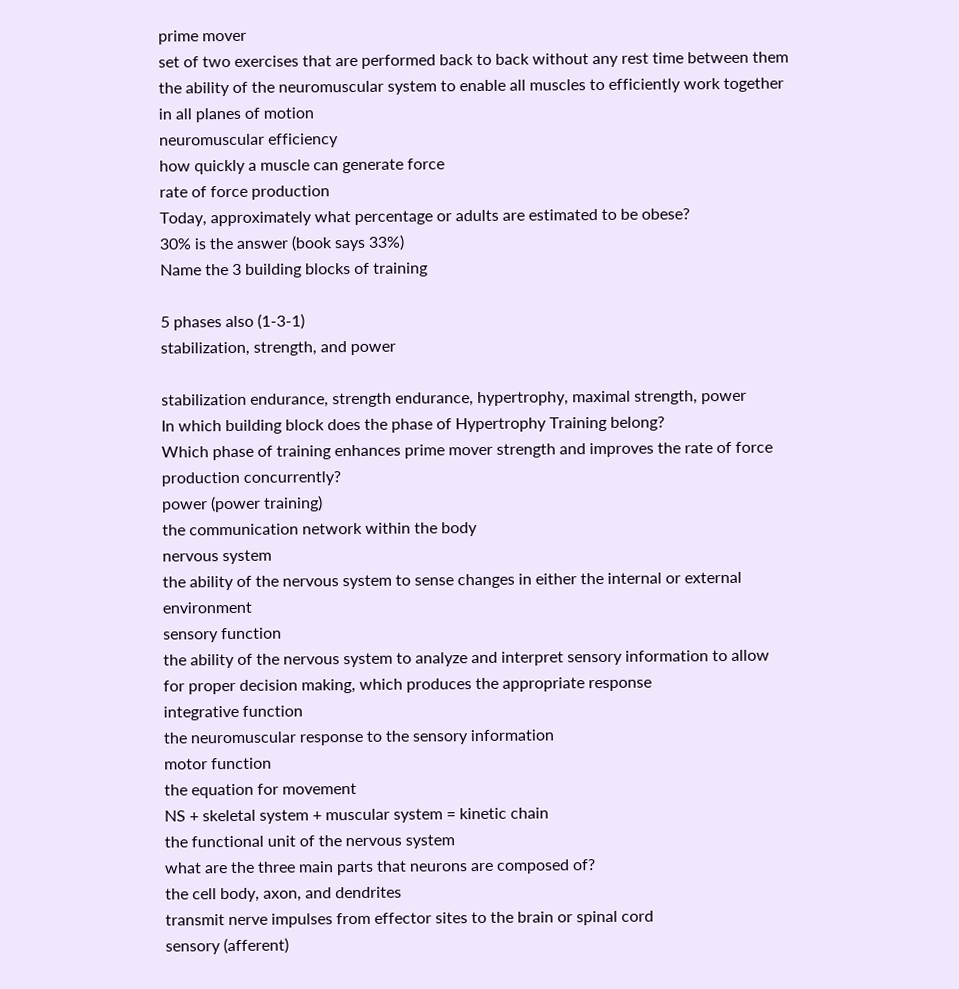prime mover
set of two exercises that are performed back to back without any rest time between them
the ability of the neuromuscular system to enable all muscles to efficiently work together in all planes of motion
neuromuscular efficiency
how quickly a muscle can generate force
rate of force production
Today, approximately what percentage or adults are estimated to be obese?
30% is the answer (book says 33%)
Name the 3 building blocks of training

5 phases also (1-3-1)
stabilization, strength, and power

stabilization endurance, strength endurance, hypertrophy, maximal strength, power
In which building block does the phase of Hypertrophy Training belong?
Which phase of training enhances prime mover strength and improves the rate of force production concurrently?
power (power training)
the communication network within the body
nervous system
the ability of the nervous system to sense changes in either the internal or external environment
sensory function
the ability of the nervous system to analyze and interpret sensory information to allow for proper decision making, which produces the appropriate response
integrative function
the neuromuscular response to the sensory information
motor function
the equation for movement
NS + skeletal system + muscular system = kinetic chain
the functional unit of the nervous system
what are the three main parts that neurons are composed of?
the cell body, axon, and dendrites
transmit nerve impulses from effector sites to the brain or spinal cord
sensory (afferent)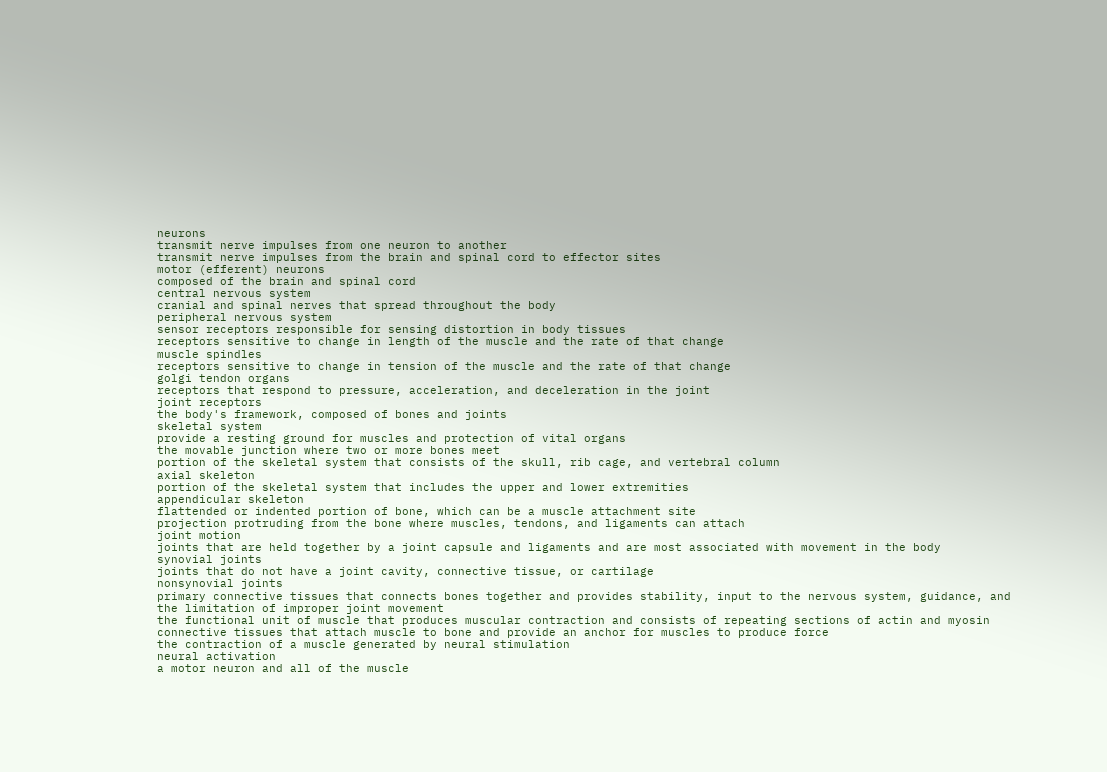neurons
transmit nerve impulses from one neuron to another
transmit nerve impulses from the brain and spinal cord to effector sites
motor (efferent) neurons
composed of the brain and spinal cord
central nervous system
cranial and spinal nerves that spread throughout the body
peripheral nervous system
sensor receptors responsible for sensing distortion in body tissues
receptors sensitive to change in length of the muscle and the rate of that change
muscle spindles
receptors sensitive to change in tension of the muscle and the rate of that change
golgi tendon organs
receptors that respond to pressure, acceleration, and deceleration in the joint
joint receptors
the body's framework, composed of bones and joints
skeletal system
provide a resting ground for muscles and protection of vital organs
the movable junction where two or more bones meet
portion of the skeletal system that consists of the skull, rib cage, and vertebral column
axial skeleton
portion of the skeletal system that includes the upper and lower extremities
appendicular skeleton
flattended or indented portion of bone, which can be a muscle attachment site
projection protruding from the bone where muscles, tendons, and ligaments can attach
joint motion
joints that are held together by a joint capsule and ligaments and are most associated with movement in the body
synovial joints
joints that do not have a joint cavity, connective tissue, or cartilage
nonsynovial joints
primary connective tissues that connects bones together and provides stability, input to the nervous system, guidance, and the limitation of improper joint movement
the functional unit of muscle that produces muscular contraction and consists of repeating sections of actin and myosin
connective tissues that attach muscle to bone and provide an anchor for muscles to produce force
the contraction of a muscle generated by neural stimulation
neural activation
a motor neuron and all of the muscle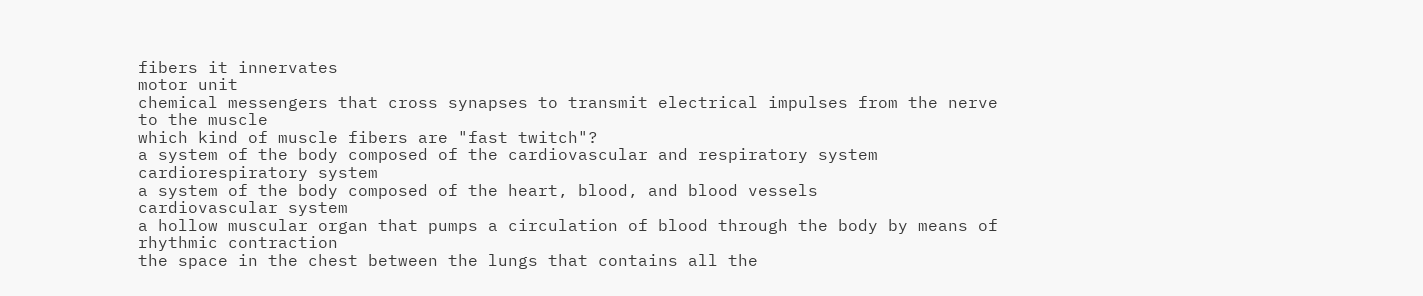fibers it innervates
motor unit
chemical messengers that cross synapses to transmit electrical impulses from the nerve to the muscle
which kind of muscle fibers are "fast twitch"?
a system of the body composed of the cardiovascular and respiratory system
cardiorespiratory system
a system of the body composed of the heart, blood, and blood vessels
cardiovascular system
a hollow muscular organ that pumps a circulation of blood through the body by means of rhythmic contraction
the space in the chest between the lungs that contains all the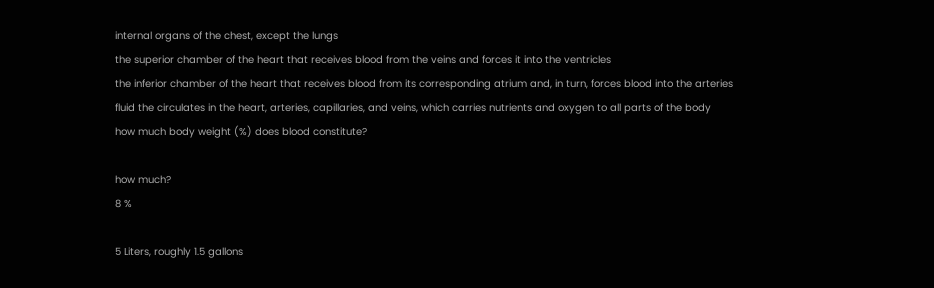internal organs of the chest, except the lungs
the superior chamber of the heart that receives blood from the veins and forces it into the ventricles
the inferior chamber of the heart that receives blood from its corresponding atrium and, in turn, forces blood into the arteries
fluid the circulates in the heart, arteries, capillaries, and veins, which carries nutrients and oxygen to all parts of the body
how much body weight (%) does blood constitute?

how much?
8 %

5 Liters, roughly 1.5 gallons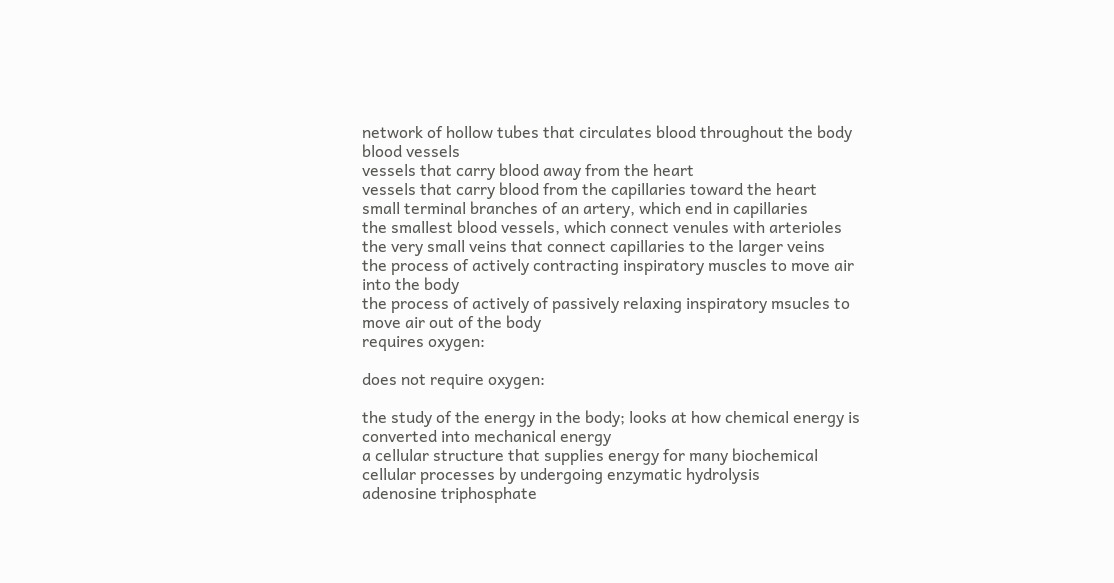network of hollow tubes that circulates blood throughout the body
blood vessels
vessels that carry blood away from the heart
vessels that carry blood from the capillaries toward the heart
small terminal branches of an artery, which end in capillaries
the smallest blood vessels, which connect venules with arterioles
the very small veins that connect capillaries to the larger veins
the process of actively contracting inspiratory muscles to move air into the body
the process of actively of passively relaxing inspiratory msucles to move air out of the body
requires oxygen:

does not require oxygen:

the study of the energy in the body; looks at how chemical energy is converted into mechanical energy
a cellular structure that supplies energy for many biochemical cellular processes by undergoing enzymatic hydrolysis
adenosine triphosphate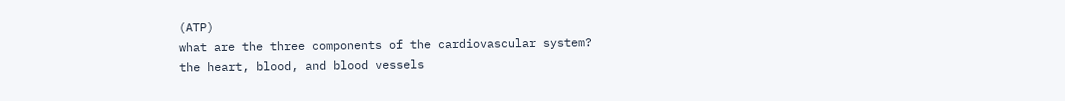(ATP)
what are the three components of the cardiovascular system?
the heart, blood, and blood vessels